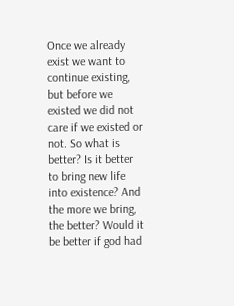Once we already exist we want to continue existing, but before we existed we did not care if we existed or not. So what is better? Is it better to bring new life into existence? And the more we bring, the better? Would it be better if god had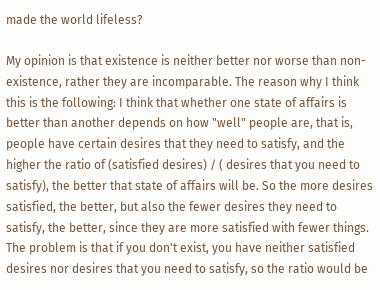made the world lifeless?

My opinion is that existence is neither better nor worse than non-existence, rather they are incomparable. The reason why I think this is the following: I think that whether one state of affairs is better than another depends on how "well" people are, that is, people have certain desires that they need to satisfy, and the higher the ratio of (satisfied desires) / ( desires that you need to satisfy), the better that state of affairs will be. So the more desires satisfied, the better, but also the fewer desires they need to satisfy, the better, since they are more satisfied with fewer things. The problem is that if you don't exist, you have neither satisfied desires nor desires that you need to satisfy, so the ratio would be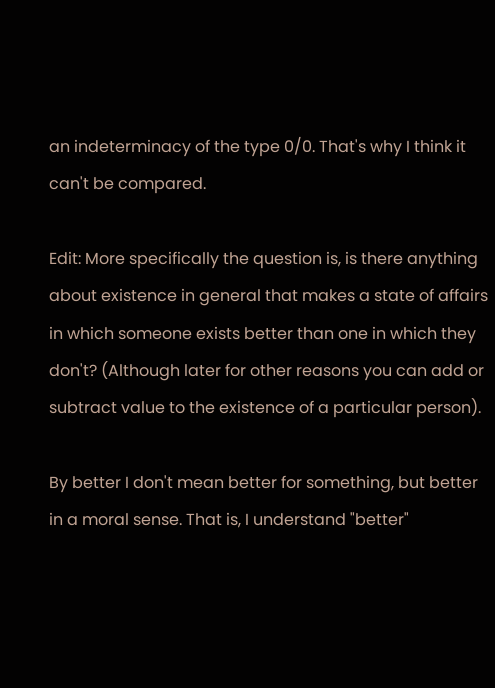an indeterminacy of the type 0/0. That's why I think it can't be compared.

Edit: More specifically the question is, is there anything about existence in general that makes a state of affairs in which someone exists better than one in which they don't? (Although later for other reasons you can add or subtract value to the existence of a particular person).

By better I don't mean better for something, but better in a moral sense. That is, I understand "better"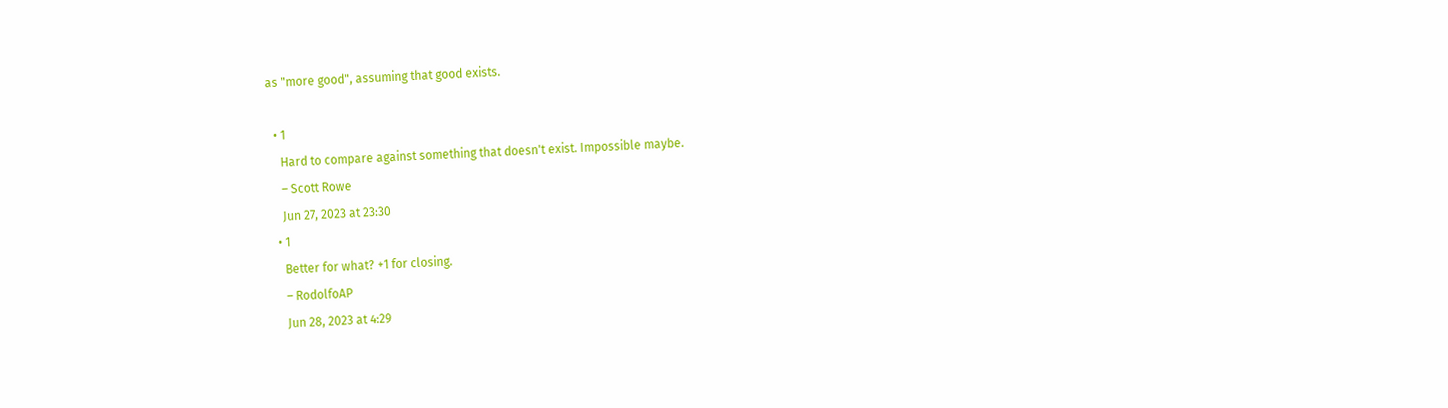as "more good", assuming that good exists.

  • 1
    Hard to compare against something that doesn't exist. Impossible maybe.
    – Scott Rowe
    Jun 27, 2023 at 23:30
  • 1
    Better for what? +1 for closing.
    – RodolfoAP
    Jun 28, 2023 at 4:29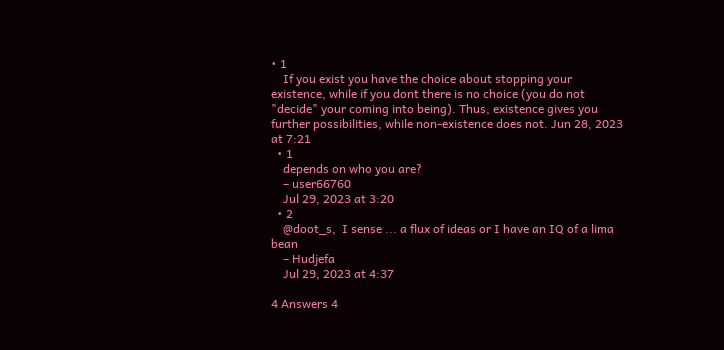• 1
    If you exist you have the choice about stopping your existence, while if you dont there is no choice (you do not "decide" your coming into being). Thus, existence gives you further possibilities, while non-existence does not. Jun 28, 2023 at 7:21
  • 1
    depends on who you are?
    – user66760
    Jul 29, 2023 at 3:20
  • 2
    @doot_s,  I sense ... a flux of ideas or I have an IQ of a lima bean
    – Hudjefa
    Jul 29, 2023 at 4:37

4 Answers 4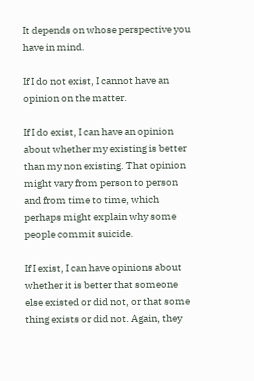It depends on whose perspective you have in mind.

If I do not exist, I cannot have an opinion on the matter.

If I do exist, I can have an opinion about whether my existing is better than my non existing. That opinion might vary from person to person and from time to time, which perhaps might explain why some people commit suicide.

If I exist, I can have opinions about whether it is better that someone else existed or did not, or that some thing exists or did not. Again, they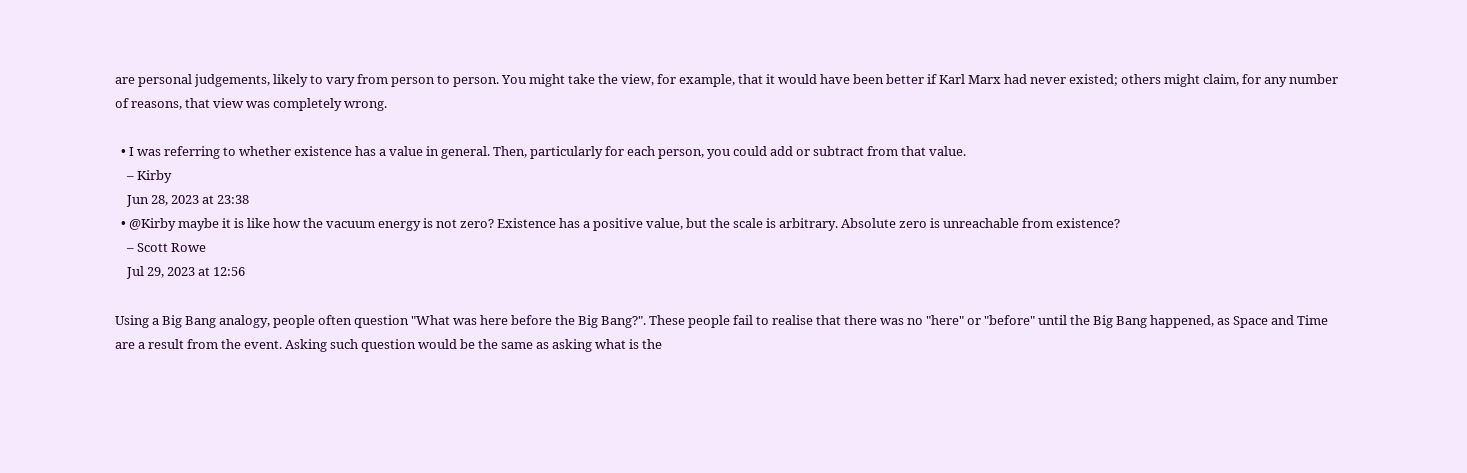are personal judgements, likely to vary from person to person. You might take the view, for example, that it would have been better if Karl Marx had never existed; others might claim, for any number of reasons, that view was completely wrong.

  • I was referring to whether existence has a value in general. Then, particularly for each person, you could add or subtract from that value.
    – Kirby
    Jun 28, 2023 at 23:38
  • @Kirby maybe it is like how the vacuum energy is not zero? Existence has a positive value, but the scale is arbitrary. Absolute zero is unreachable from existence?
    – Scott Rowe
    Jul 29, 2023 at 12:56

Using a Big Bang analogy, people often question "What was here before the Big Bang?". These people fail to realise that there was no "here" or "before" until the Big Bang happened, as Space and Time are a result from the event. Asking such question would be the same as asking what is the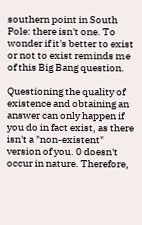southern point in South Pole: there isn't one. To wonder if it's better to exist or not to exist reminds me of this Big Bang question.

Questioning the quality of existence and obtaining an answer can only happen if you do in fact exist, as there isn't a "non-existent" version of you. 0 doesn't occur in nature. Therefore,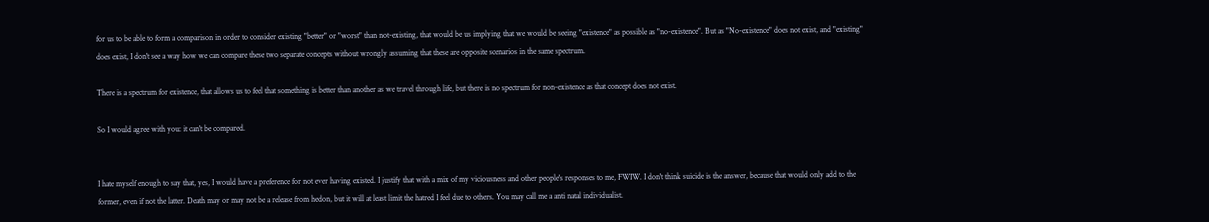for us to be able to form a comparison in order to consider existing "better" or "worst" than not-existing, that would be us implying that we would be seeing "existence" as possible as "no-existence". But as "No-existence" does not exist, and "existing" does exist, I don't see a way how we can compare these two separate concepts without wrongly assuming that these are opposite scenarios in the same spectrum.

There is a spectrum for existence, that allows us to feel that something is better than another as we travel through life, but there is no spectrum for non-existence as that concept does not exist.

So I would agree with you: it can't be compared.


I hate myself enough to say that, yes, I would have a preference for not ever having existed. I justify that with a mix of my viciousness and other people's responses to me, FWIW. I don't think suicide is the answer, because that would only add to the former, even if not the latter. Death may or may not be a release from hedon, but it will at least limit the hatred I feel due to others. You may call me a anti natal individualist.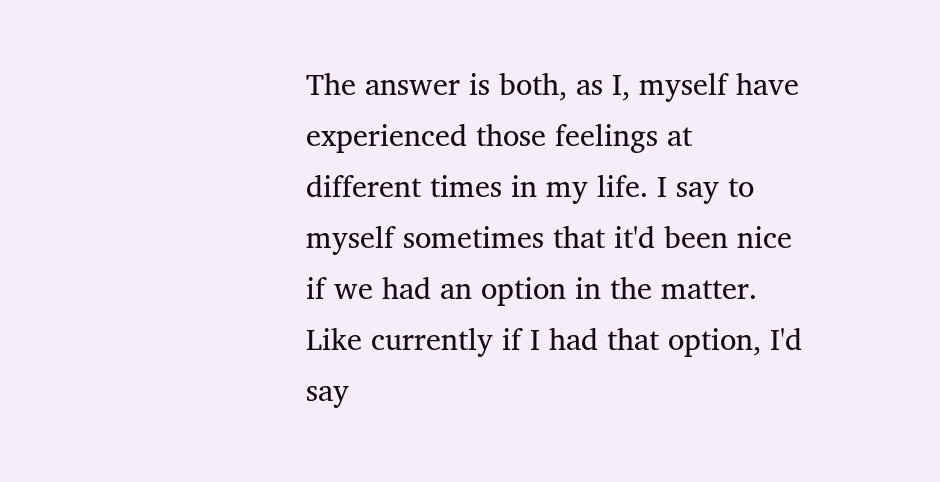The answer is both, as I, myself have experienced those feelings at different times in my life. I say to myself sometimes that it'd been nice if we had an option in the matter. Like currently if I had that option, I'd say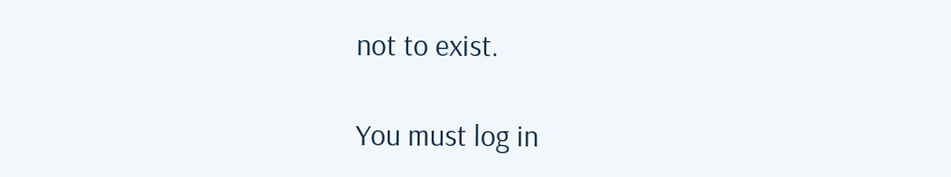not to exist.

You must log in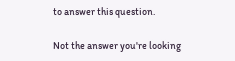to answer this question.

Not the answer you're looking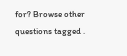for? Browse other questions tagged .